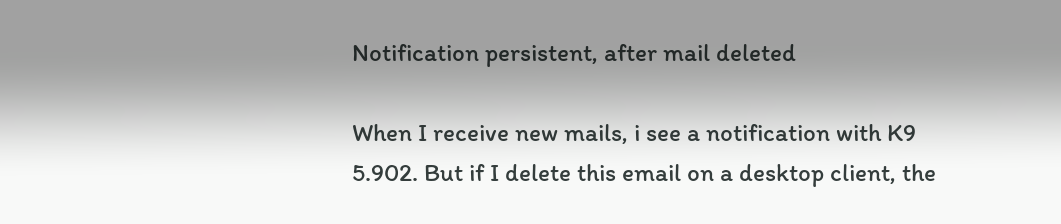Notification persistent, after mail deleted

When I receive new mails, i see a notification with K9 5.902. But if I delete this email on a desktop client, the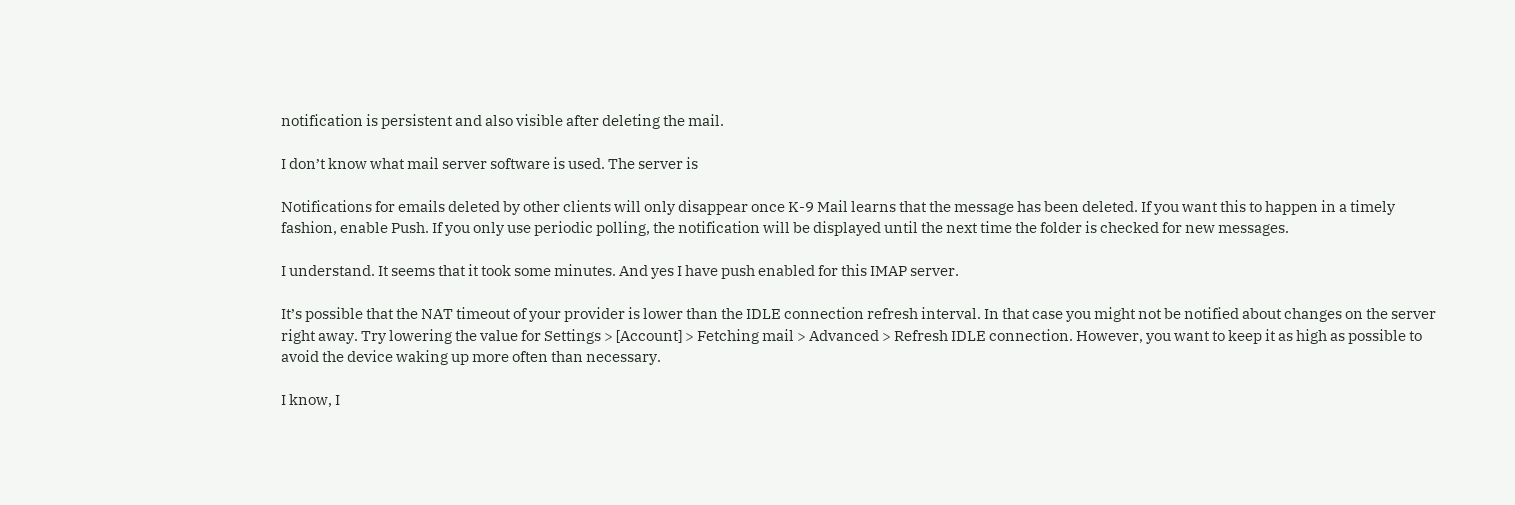notification is persistent and also visible after deleting the mail.

I don’t know what mail server software is used. The server is

Notifications for emails deleted by other clients will only disappear once K-9 Mail learns that the message has been deleted. If you want this to happen in a timely fashion, enable Push. If you only use periodic polling, the notification will be displayed until the next time the folder is checked for new messages.

I understand. It seems that it took some minutes. And yes I have push enabled for this IMAP server.

It’s possible that the NAT timeout of your provider is lower than the IDLE connection refresh interval. In that case you might not be notified about changes on the server right away. Try lowering the value for Settings > [Account] > Fetching mail > Advanced > Refresh IDLE connection. However, you want to keep it as high as possible to avoid the device waking up more often than necessary.

I know, I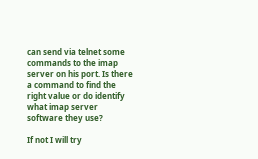can send via telnet some commands to the imap server on his port. Is there a command to find the right value or do identify what imap server software they use?

If not I will try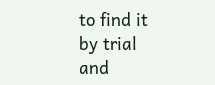to find it by trial and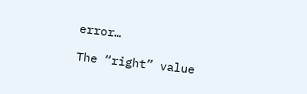error…

The “right” value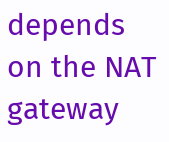depends on the NAT gateway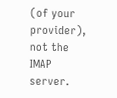(of your provider), not the IMAP server.